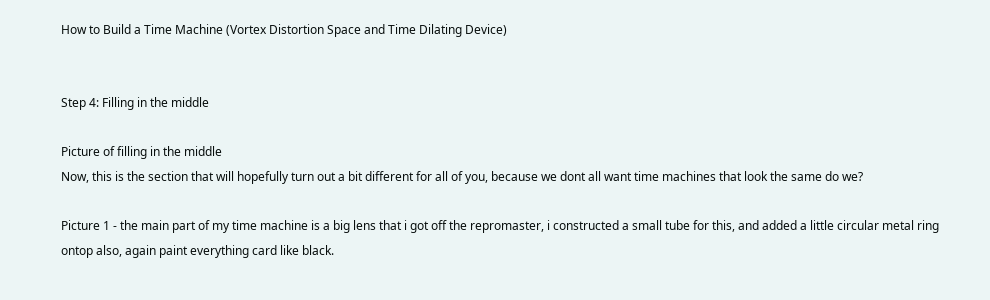How to Build a Time Machine (Vortex Distortion Space and Time Dilating Device)


Step 4: Filling in the middle

Picture of filling in the middle
Now, this is the section that will hopefully turn out a bit different for all of you, because we dont all want time machines that look the same do we?

Picture 1 - the main part of my time machine is a big lens that i got off the repromaster, i constructed a small tube for this, and added a little circular metal ring ontop also, again paint everything card like black.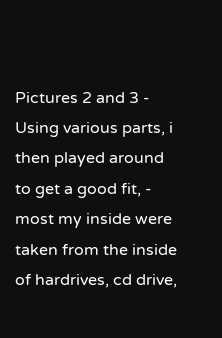Pictures 2 and 3 - Using various parts, i then played around to get a good fit, - most my inside were taken from the inside of hardrives, cd drive,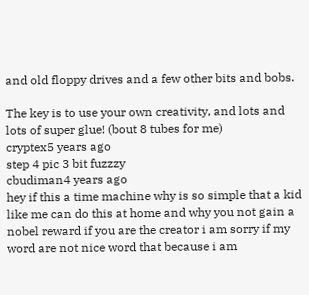and old floppy drives and a few other bits and bobs.

The key is to use your own creativity, and lots and lots of super glue! (bout 8 tubes for me)
cryptex5 years ago
step 4 pic 3 bit fuzzzy
cbudiman4 years ago
hey if this a time machine why is so simple that a kid like me can do this at home and why you not gain a nobel reward if you are the creator i am sorry if my word are not nice word that because i am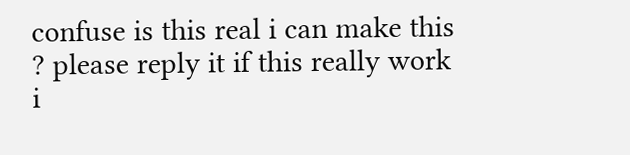confuse is this real i can make this ? please reply it if this really work i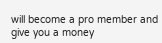will become a pro member and give you a money